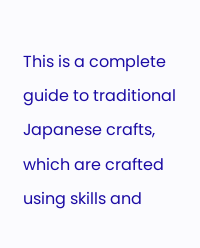This is a complete guide to traditional Japanese crafts, which are crafted using skills and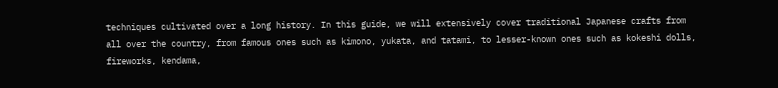techniques cultivated over a long history. In this guide, we will extensively cover traditional Japanese crafts from all over the country, from famous ones such as kimono, yukata, and tatami, to lesser-known ones such as kokeshi dolls, fireworks, kendama,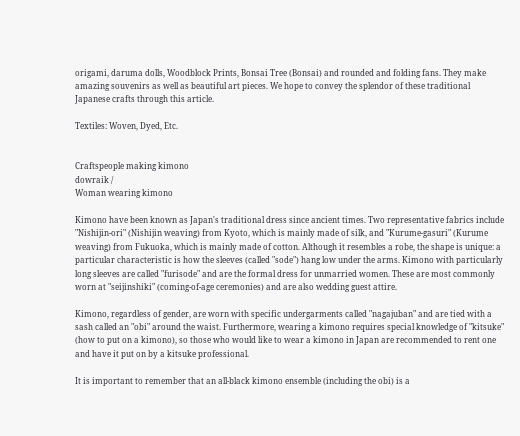origami, daruma dolls, Woodblock Prints, Bonsai Tree (Bonsai) and rounded and folding fans. They make amazing souvenirs as well as beautiful art pieces. We hope to convey the splendor of these traditional Japanese crafts through this article.

Textiles: Woven, Dyed, Etc.


Craftspeople making kimono
dowraik /
Woman wearing kimono

Kimono have been known as Japan's traditional dress since ancient times. Two representative fabrics include "Nishijin-ori" (Nishijin weaving) from Kyoto, which is mainly made of silk, and "Kurume-gasuri" (Kurume weaving) from Fukuoka, which is mainly made of cotton. Although it resembles a robe, the shape is unique: a particular characteristic is how the sleeves (called "sode") hang low under the arms. Kimono with particularly long sleeves are called "furisode" and are the formal dress for unmarried women. These are most commonly worn at "seijinshiki" (coming-of-age ceremonies) and are also wedding guest attire.

Kimono, regardless of gender, are worn with specific undergarments called "nagajuban" and are tied with a sash called an "obi" around the waist. Furthermore, wearing a kimono requires special knowledge of "kitsuke" (how to put on a kimono), so those who would like to wear a kimono in Japan are recommended to rent one and have it put on by a kitsuke professional.

It is important to remember that an all-black kimono ensemble (including the obi) is a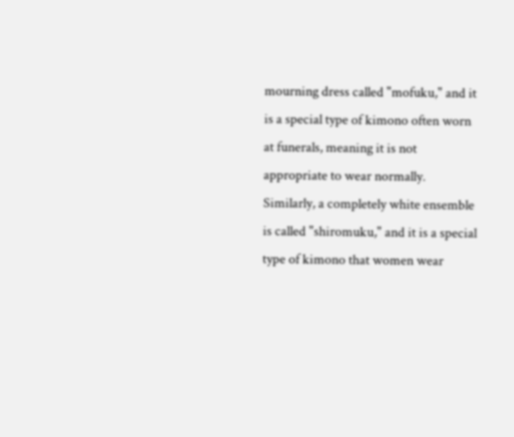mourning dress called "mofuku," and it is a special type of kimono often worn at funerals, meaning it is not appropriate to wear normally. Similarly, a completely white ensemble is called "shiromuku," and it is a special type of kimono that women wear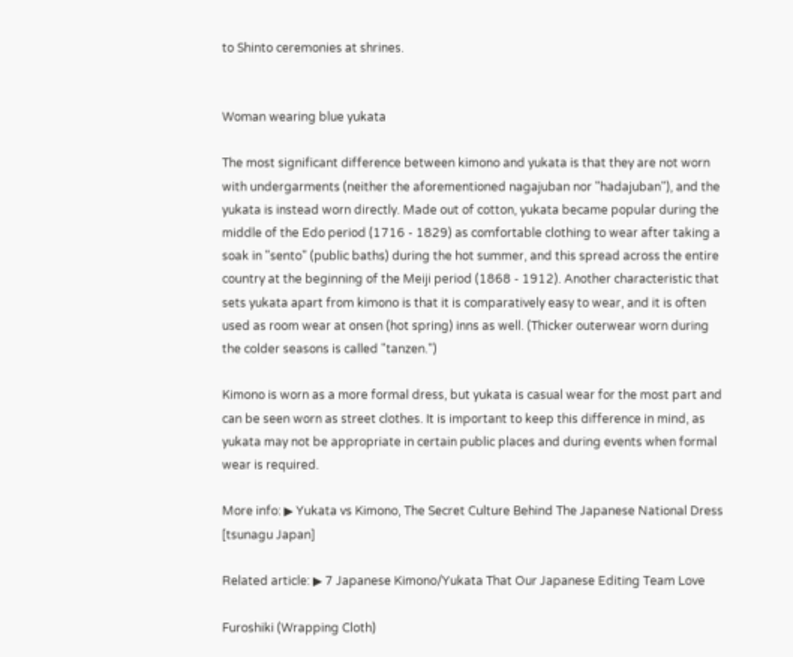to Shinto ceremonies at shrines.


Woman wearing blue yukata

The most significant difference between kimono and yukata is that they are not worn with undergarments (neither the aforementioned nagajuban nor "hadajuban"), and the yukata is instead worn directly. Made out of cotton, yukata became popular during the middle of the Edo period (1716 - 1829) as comfortable clothing to wear after taking a soak in "sento" (public baths) during the hot summer, and this spread across the entire country at the beginning of the Meiji period (1868 - 1912). Another characteristic that sets yukata apart from kimono is that it is comparatively easy to wear, and it is often used as room wear at onsen (hot spring) inns as well. (Thicker outerwear worn during the colder seasons is called "tanzen.")

Kimono is worn as a more formal dress, but yukata is casual wear for the most part and can be seen worn as street clothes. It is important to keep this difference in mind, as yukata may not be appropriate in certain public places and during events when formal wear is required.

More info: ▶ Yukata vs Kimono, The Secret Culture Behind The Japanese National Dress [tsunagu Japan]

Related article: ▶ 7 Japanese Kimono/Yukata That Our Japanese Editing Team Love

Furoshiki (Wrapping Cloth)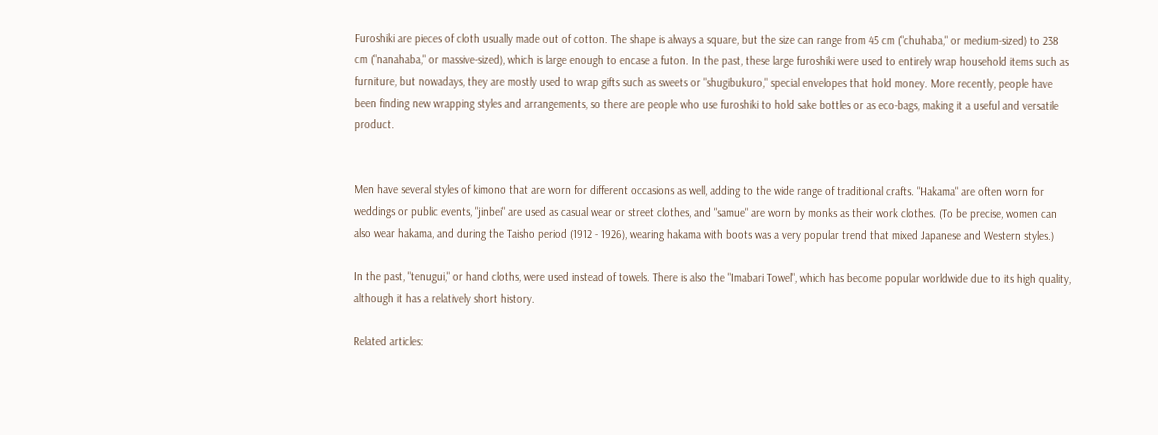Furoshiki are pieces of cloth usually made out of cotton. The shape is always a square, but the size can range from 45 cm ("chuhaba," or medium-sized) to 238 cm ("nanahaba," or massive-sized), which is large enough to encase a futon. In the past, these large furoshiki were used to entirely wrap household items such as furniture, but nowadays, they are mostly used to wrap gifts such as sweets or "shugibukuro," special envelopes that hold money. More recently, people have been finding new wrapping styles and arrangements, so there are people who use furoshiki to hold sake bottles or as eco-bags, making it a useful and versatile product.


Men have several styles of kimono that are worn for different occasions as well, adding to the wide range of traditional crafts. "Hakama" are often worn for weddings or public events, "jinbei" are used as casual wear or street clothes, and "samue" are worn by monks as their work clothes. (To be precise, women can also wear hakama, and during the Taisho period (1912 - 1926), wearing hakama with boots was a very popular trend that mixed Japanese and Western styles.)

In the past, "tenugui," or hand cloths, were used instead of towels. There is also the "Imabari Towel", which has become popular worldwide due to its high quality, although it has a relatively short history.

Related articles: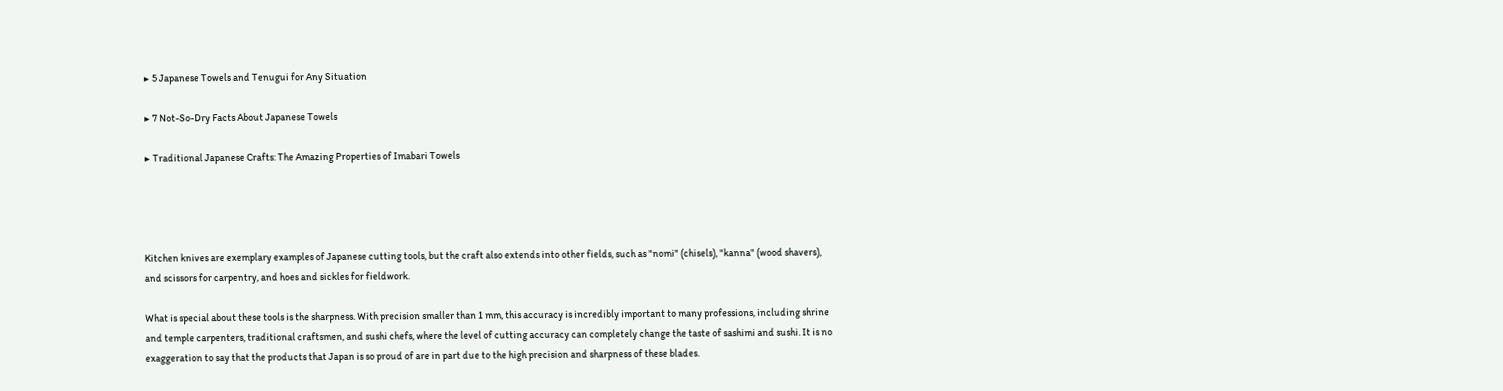▶ 5 Japanese Towels and Tenugui for Any Situation

▶ 7 Not-So-Dry Facts About Japanese Towels

▶ Traditional Japanese Crafts: The Amazing Properties of Imabari Towels




Kitchen knives are exemplary examples of Japanese cutting tools, but the craft also extends into other fields, such as "nomi" (chisels), "kanna" (wood shavers), and scissors for carpentry, and hoes and sickles for fieldwork.

What is special about these tools is the sharpness. With precision smaller than 1 mm, this accuracy is incredibly important to many professions, including shrine and temple carpenters, traditional craftsmen, and sushi chefs, where the level of cutting accuracy can completely change the taste of sashimi and sushi. It is no exaggeration to say that the products that Japan is so proud of are in part due to the high precision and sharpness of these blades.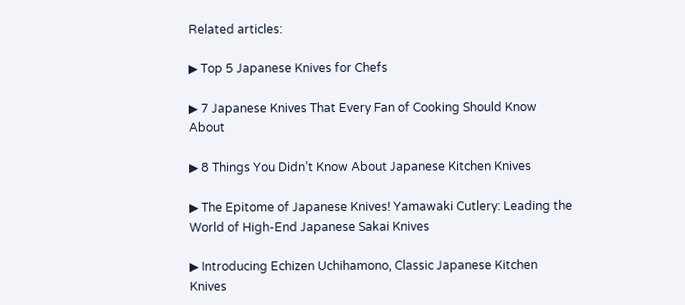Related articles:

▶ Top 5 Japanese Knives for Chefs

▶ 7 Japanese Knives That Every Fan of Cooking Should Know About

▶ 8 Things You Didn’t Know About Japanese Kitchen Knives

▶ The Epitome of Japanese Knives! Yamawaki Cutlery: Leading the World of High-End Japanese Sakai Knives

▶ Introducing Echizen Uchihamono, Classic Japanese Kitchen Knives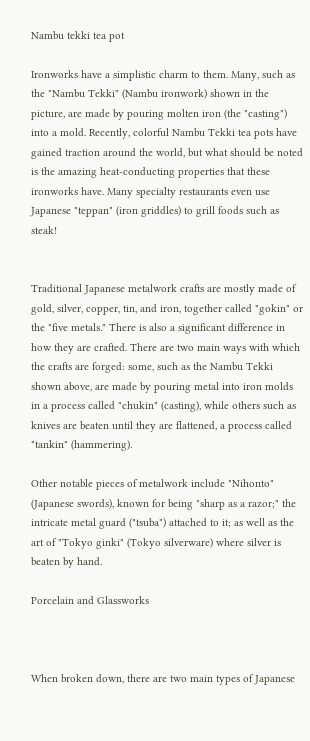Nambu tekki tea pot

Ironworks have a simplistic charm to them. Many, such as the "Nambu Tekki" (Nambu ironwork) shown in the picture, are made by pouring molten iron (the "casting") into a mold. Recently, colorful Nambu Tekki tea pots have gained traction around the world, but what should be noted is the amazing heat-conducting properties that these ironworks have. Many specialty restaurants even use Japanese "teppan" (iron griddles) to grill foods such as steak!


Traditional Japanese metalwork crafts are mostly made of gold, silver, copper, tin, and iron, together called "gokin" or the "five metals." There is also a significant difference in how they are crafted. There are two main ways with which the crafts are forged: some, such as the Nambu Tekki shown above, are made by pouring metal into iron molds in a process called "chukin" (casting), while others such as knives are beaten until they are flattened, a process called "tankin" (hammering).

Other notable pieces of metalwork include "Nihonto" (Japanese swords), known for being "sharp as a razor;" the intricate metal guard ("tsuba") attached to it; as well as the art of "Tokyo ginki" (Tokyo silverware) where silver is beaten by hand.

Porcelain and Glassworks



When broken down, there are two main types of Japanese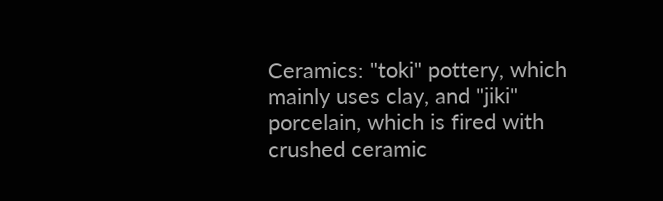Ceramics: "toki" pottery, which mainly uses clay, and "jiki" porcelain, which is fired with crushed ceramic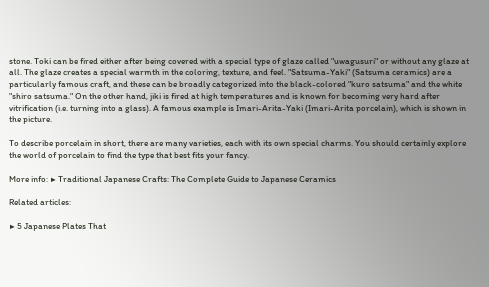stone. Toki can be fired either after being covered with a special type of glaze called "uwagusuri" or without any glaze at all. The glaze creates a special warmth in the coloring, texture, and feel. "Satsuma-Yaki" (Satsuma ceramics) are a particularly famous craft, and these can be broadly categorized into the black-colored "kuro satsuma" and the white "shiro satsuma." On the other hand, jiki is fired at high temperatures and is known for becoming very hard after vitrification (i.e. turning into a glass). A famous example is Imari-Arita-Yaki (Imari-Arita porcelain), which is shown in the picture.

To describe porcelain in short, there are many varieties, each with its own special charms. You should certainly explore the world of porcelain to find the type that best fits your fancy.

More info: ▶ Traditional Japanese Crafts: The Complete Guide to Japanese Ceramics

Related articles:

▶ 5 Japanese Plates That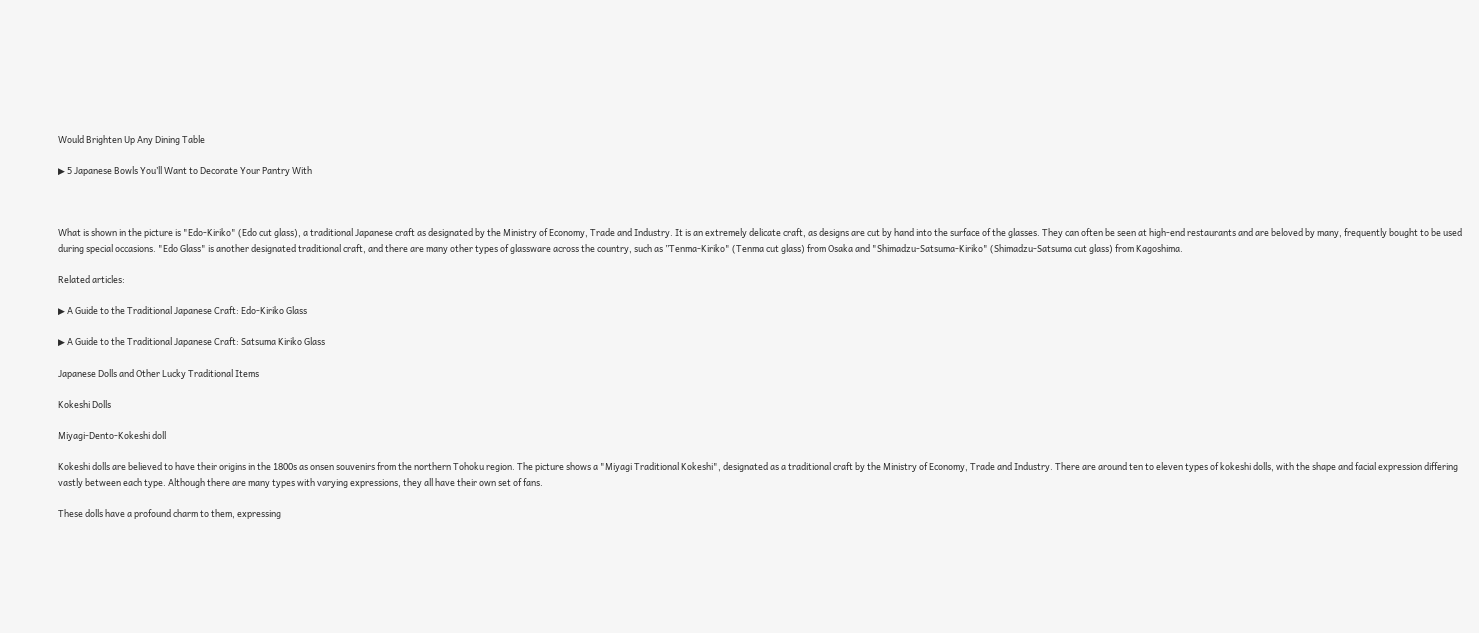Would Brighten Up Any Dining Table

▶ 5 Japanese Bowls You’ll Want to Decorate Your Pantry With



What is shown in the picture is "Edo-Kiriko" (Edo cut glass), a traditional Japanese craft as designated by the Ministry of Economy, Trade and Industry. It is an extremely delicate craft, as designs are cut by hand into the surface of the glasses. They can often be seen at high-end restaurants and are beloved by many, frequently bought to be used during special occasions. "Edo Glass" is another designated traditional craft, and there are many other types of glassware across the country, such as ”Tenma-Kiriko" (Tenma cut glass) from Osaka and "Shimadzu-Satsuma-Kiriko" (Shimadzu-Satsuma cut glass) from Kagoshima.

Related articles:

▶ A Guide to the Traditional Japanese Craft: Edo-Kiriko Glass

▶ A Guide to the Traditional Japanese Craft: Satsuma Kiriko Glass

Japanese Dolls and Other Lucky Traditional Items

Kokeshi Dolls

Miyagi-Dento-Kokeshi doll

Kokeshi dolls are believed to have their origins in the 1800s as onsen souvenirs from the northern Tohoku region. The picture shows a "Miyagi Traditional Kokeshi", designated as a traditional craft by the Ministry of Economy, Trade and Industry. There are around ten to eleven types of kokeshi dolls, with the shape and facial expression differing vastly between each type. Although there are many types with varying expressions, they all have their own set of fans.

These dolls have a profound charm to them, expressing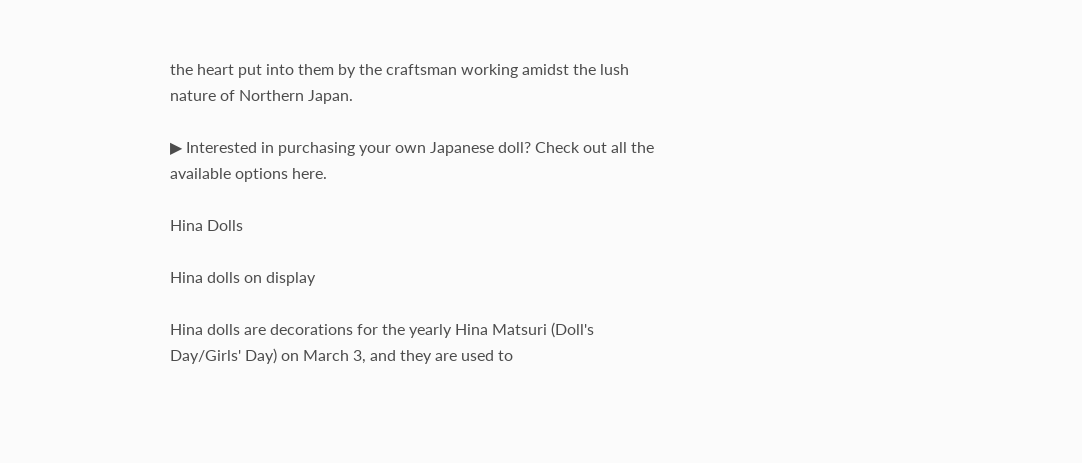the heart put into them by the craftsman working amidst the lush nature of Northern Japan.

▶ Interested in purchasing your own Japanese doll? Check out all the available options here.

Hina Dolls

Hina dolls on display

Hina dolls are decorations for the yearly Hina Matsuri (Doll's Day/Girls' Day) on March 3, and they are used to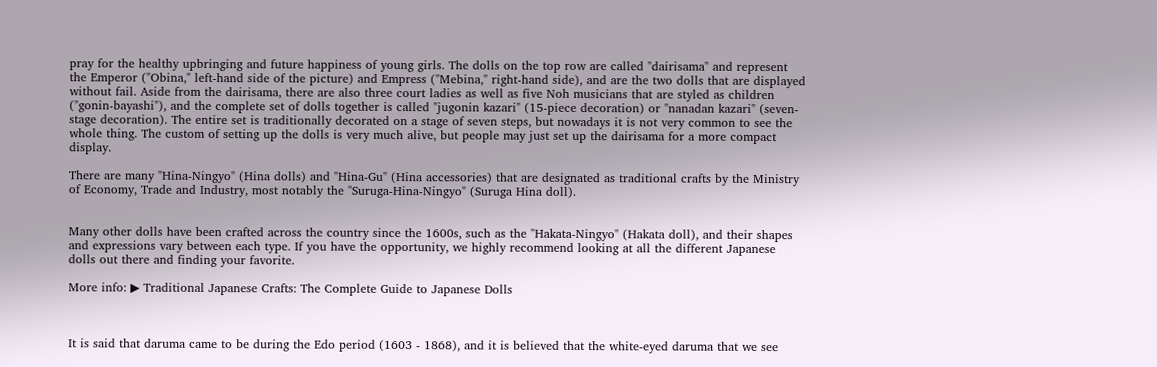pray for the healthy upbringing and future happiness of young girls. The dolls on the top row are called "dairisama" and represent the Emperor ("Obina," left-hand side of the picture) and Empress ("Mebina," right-hand side), and are the two dolls that are displayed without fail. Aside from the dairisama, there are also three court ladies as well as five Noh musicians that are styled as children ("gonin-bayashi"), and the complete set of dolls together is called "jugonin kazari" (15-piece decoration) or "nanadan kazari" (seven-stage decoration). The entire set is traditionally decorated on a stage of seven steps, but nowadays it is not very common to see the whole thing. The custom of setting up the dolls is very much alive, but people may just set up the dairisama for a more compact display.

There are many "Hina-Ningyo" (Hina dolls) and "Hina-Gu" (Hina accessories) that are designated as traditional crafts by the Ministry of Economy, Trade and Industry, most notably the "Suruga-Hina-Ningyo" (Suruga Hina doll).


Many other dolls have been crafted across the country since the 1600s, such as the "Hakata-Ningyo" (Hakata doll), and their shapes and expressions vary between each type. If you have the opportunity, we highly recommend looking at all the different Japanese dolls out there and finding your favorite.

More info: ▶ Traditional Japanese Crafts: The Complete Guide to Japanese Dolls



It is said that daruma came to be during the Edo period (1603 - 1868), and it is believed that the white-eyed daruma that we see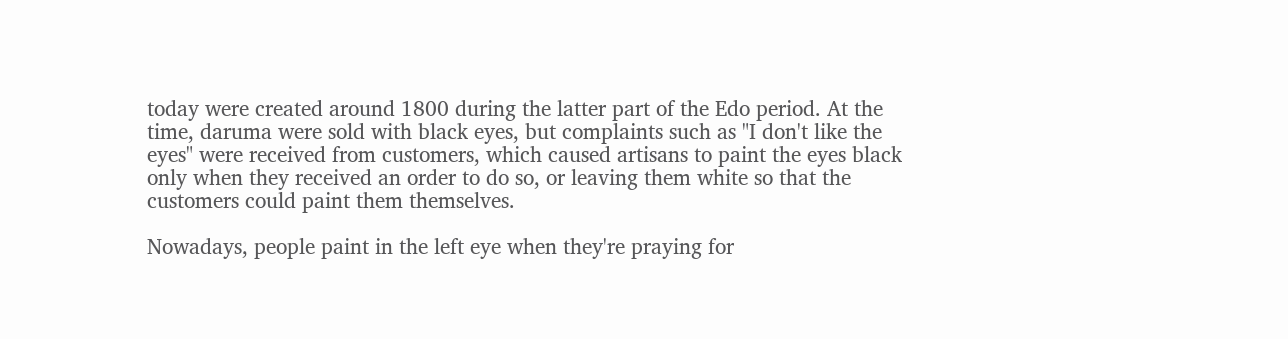today were created around 1800 during the latter part of the Edo period. At the time, daruma were sold with black eyes, but complaints such as "I don't like the eyes" were received from customers, which caused artisans to paint the eyes black only when they received an order to do so, or leaving them white so that the customers could paint them themselves.

Nowadays, people paint in the left eye when they're praying for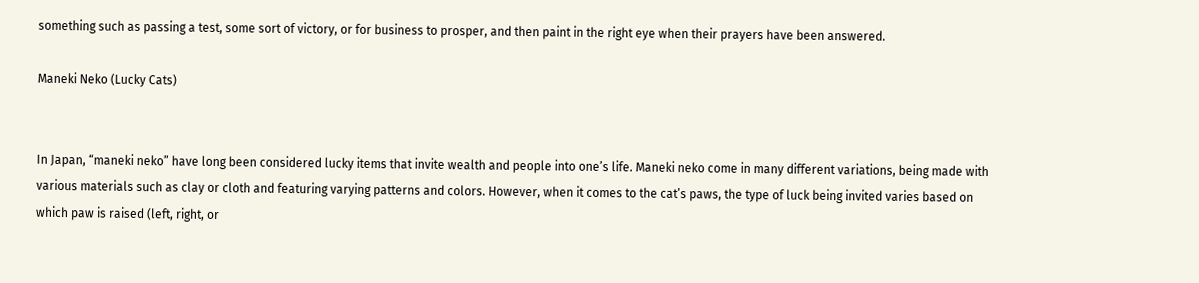something such as passing a test, some sort of victory, or for business to prosper, and then paint in the right eye when their prayers have been answered.

Maneki Neko (Lucky Cats)


In Japan, “maneki neko” have long been considered lucky items that invite wealth and people into one’s life. Maneki neko come in many different variations, being made with various materials such as clay or cloth and featuring varying patterns and colors. However, when it comes to the cat’s paws, the type of luck being invited varies based on which paw is raised (left, right, or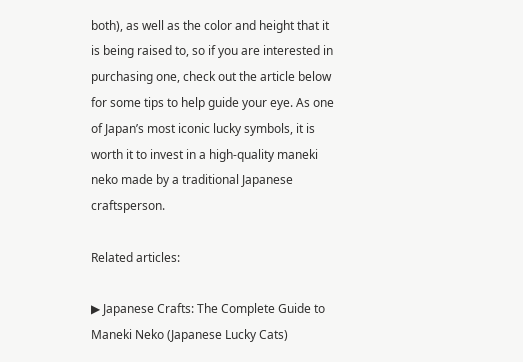both), as well as the color and height that it is being raised to, so if you are interested in purchasing one, check out the article below for some tips to help guide your eye. As one of Japan’s most iconic lucky symbols, it is worth it to invest in a high-quality maneki neko made by a traditional Japanese craftsperson.

Related articles:

▶ Japanese Crafts: The Complete Guide to Maneki Neko (Japanese Lucky Cats)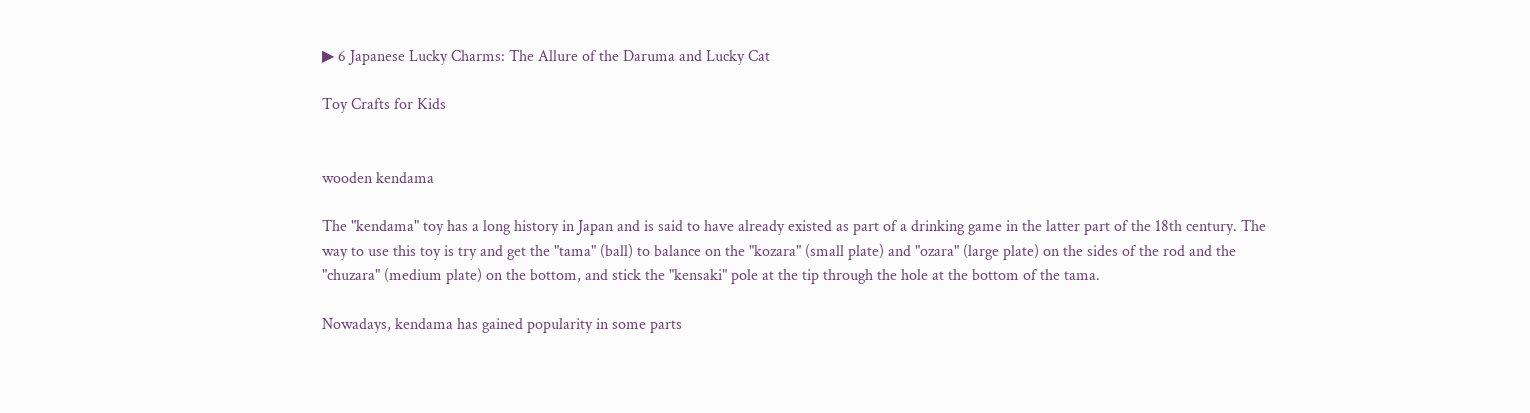▶ 6 Japanese Lucky Charms: The Allure of the Daruma and Lucky Cat

Toy Crafts for Kids


wooden kendama

The "kendama" toy has a long history in Japan and is said to have already existed as part of a drinking game in the latter part of the 18th century. The way to use this toy is try and get the "tama" (ball) to balance on the "kozara" (small plate) and "ozara" (large plate) on the sides of the rod and the "chuzara" (medium plate) on the bottom, and stick the "kensaki" pole at the tip through the hole at the bottom of the tama.

Nowadays, kendama has gained popularity in some parts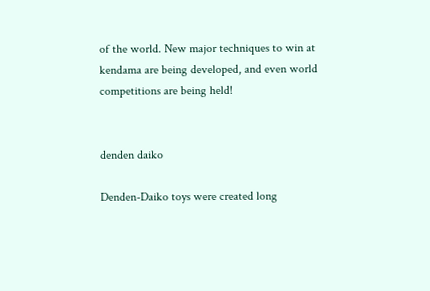of the world. New major techniques to win at kendama are being developed, and even world competitions are being held!


denden daiko

Denden-Daiko toys were created long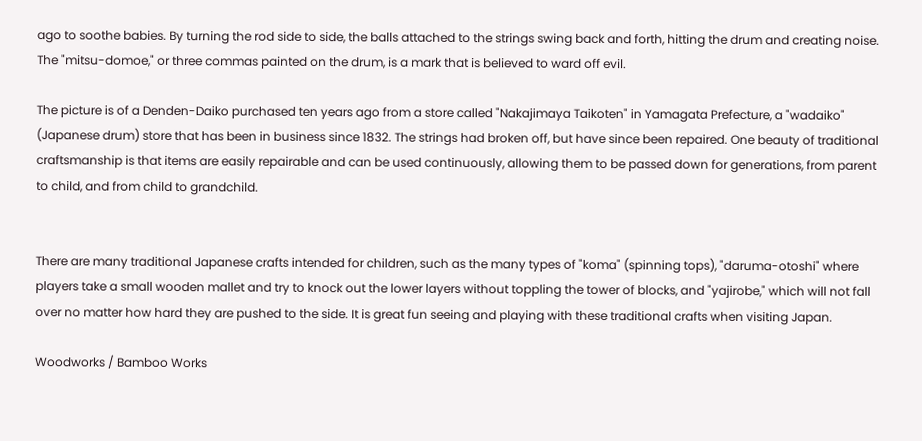ago to soothe babies. By turning the rod side to side, the balls attached to the strings swing back and forth, hitting the drum and creating noise. The "mitsu-domoe," or three commas painted on the drum, is a mark that is believed to ward off evil.

The picture is of a Denden-Daiko purchased ten years ago from a store called "Nakajimaya Taikoten" in Yamagata Prefecture, a "wadaiko" (Japanese drum) store that has been in business since 1832. The strings had broken off, but have since been repaired. One beauty of traditional craftsmanship is that items are easily repairable and can be used continuously, allowing them to be passed down for generations, from parent to child, and from child to grandchild.


There are many traditional Japanese crafts intended for children, such as the many types of "koma" (spinning tops), "daruma-otoshi" where players take a small wooden mallet and try to knock out the lower layers without toppling the tower of blocks, and "yajirobe," which will not fall over no matter how hard they are pushed to the side. It is great fun seeing and playing with these traditional crafts when visiting Japan.

Woodworks / Bamboo Works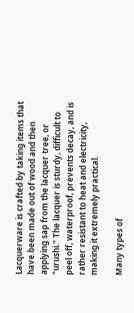Lacquerware is crafted by taking items that have been made out of wood and then applying sap from the lacquer tree, or "urushi." The lacquer is sturdy, difficult to peel off, waterproof, prevents decay, and is rather resistant to heat and electricity, making it extremely practical.

Many types of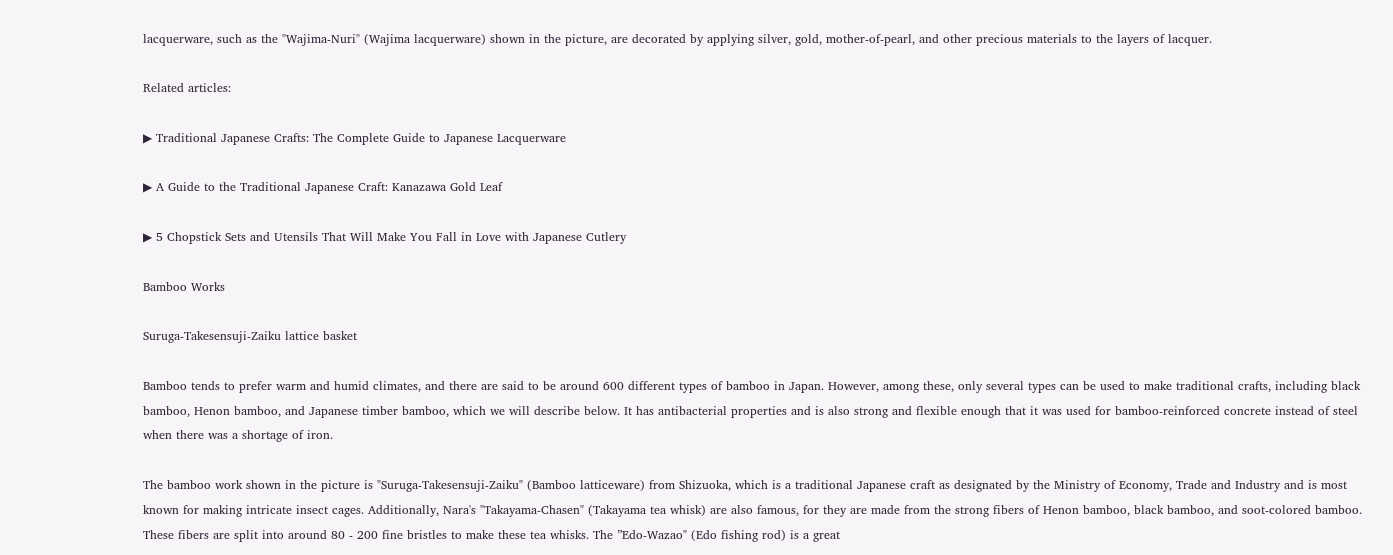lacquerware, such as the "Wajima-Nuri" (Wajima lacquerware) shown in the picture, are decorated by applying silver, gold, mother-of-pearl, and other precious materials to the layers of lacquer.

Related articles:

▶ Traditional Japanese Crafts: The Complete Guide to Japanese Lacquerware

▶ A Guide to the Traditional Japanese Craft: Kanazawa Gold Leaf

▶ 5 Chopstick Sets and Utensils That Will Make You Fall in Love with Japanese Cutlery

Bamboo Works

Suruga-Takesensuji-Zaiku lattice basket

Bamboo tends to prefer warm and humid climates, and there are said to be around 600 different types of bamboo in Japan. However, among these, only several types can be used to make traditional crafts, including black bamboo, Henon bamboo, and Japanese timber bamboo, which we will describe below. It has antibacterial properties and is also strong and flexible enough that it was used for bamboo-reinforced concrete instead of steel when there was a shortage of iron.

The bamboo work shown in the picture is "Suruga-Takesensuji-Zaiku" (Bamboo latticeware) from Shizuoka, which is a traditional Japanese craft as designated by the Ministry of Economy, Trade and Industry and is most known for making intricate insect cages. Additionally, Nara's "Takayama-Chasen" (Takayama tea whisk) are also famous, for they are made from the strong fibers of Henon bamboo, black bamboo, and soot-colored bamboo. These fibers are split into around 80 - 200 fine bristles to make these tea whisks. The ”Edo-Wazao" (Edo fishing rod) is a great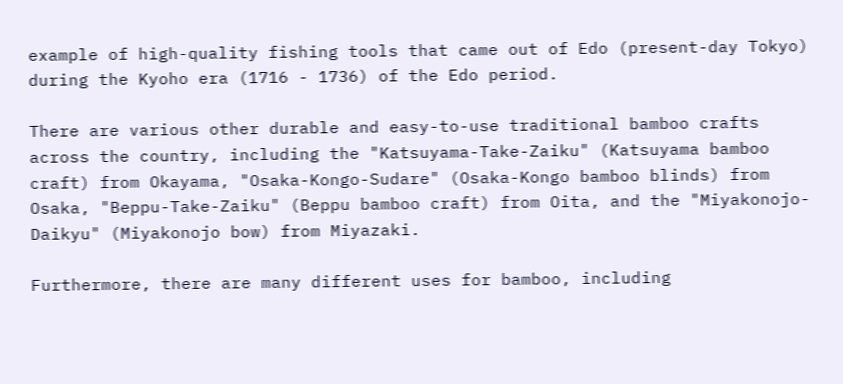example of high-quality fishing tools that came out of Edo (present-day Tokyo) during the Kyoho era (1716 - 1736) of the Edo period.

There are various other durable and easy-to-use traditional bamboo crafts across the country, including the "Katsuyama-Take-Zaiku" (Katsuyama bamboo craft) from Okayama, "Osaka-Kongo-Sudare" (Osaka-Kongo bamboo blinds) from Osaka, "Beppu-Take-Zaiku" (Beppu bamboo craft) from Oita, and the "Miyakonojo-Daikyu" (Miyakonojo bow) from Miyazaki.

Furthermore, there are many different uses for bamboo, including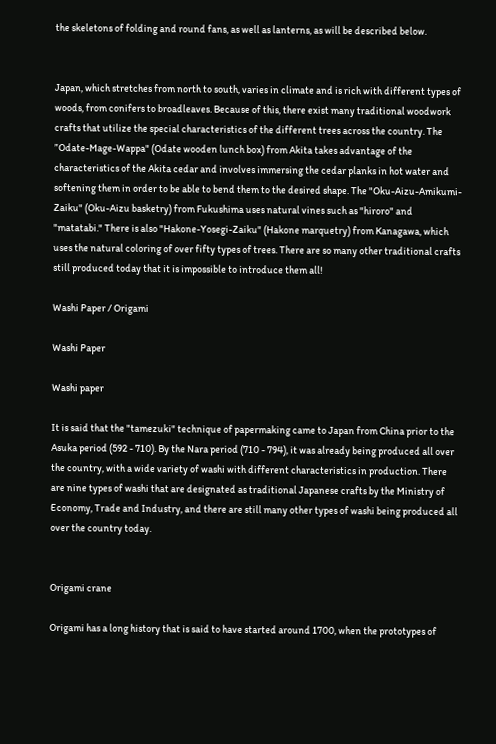the skeletons of folding and round fans, as well as lanterns, as will be described below.


Japan, which stretches from north to south, varies in climate and is rich with different types of woods, from conifers to broadleaves. Because of this, there exist many traditional woodwork crafts that utilize the special characteristics of the different trees across the country. The ”Odate-Mage-Wappa" (Odate wooden lunch box) from Akita takes advantage of the characteristics of the Akita cedar and involves immersing the cedar planks in hot water and softening them in order to be able to bend them to the desired shape. The "Oku-Aizu-Amikumi-Zaiku" (Oku-Aizu basketry) from Fukushima uses natural vines such as "hiroro" and "matatabi." There is also "Hakone-Yosegi-Zaiku" (Hakone marquetry) from Kanagawa, which uses the natural coloring of over fifty types of trees. There are so many other traditional crafts still produced today that it is impossible to introduce them all!

Washi Paper / Origami

Washi Paper

Washi paper

It is said that the "tamezuki" technique of papermaking came to Japan from China prior to the Asuka period (592 - 710). By the Nara period (710 - 794), it was already being produced all over the country, with a wide variety of washi with different characteristics in production. There are nine types of washi that are designated as traditional Japanese crafts by the Ministry of Economy, Trade and Industry, and there are still many other types of washi being produced all over the country today.


Origami crane

Origami has a long history that is said to have started around 1700, when the prototypes of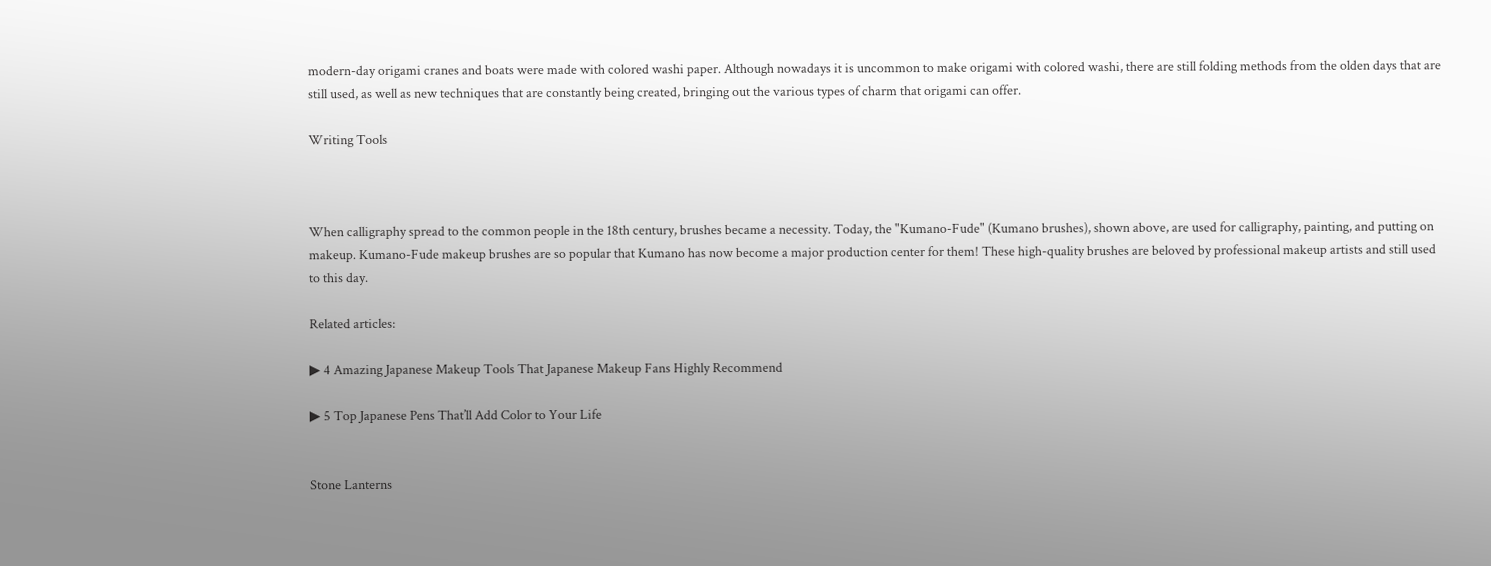modern-day origami cranes and boats were made with colored washi paper. Although nowadays it is uncommon to make origami with colored washi, there are still folding methods from the olden days that are still used, as well as new techniques that are constantly being created, bringing out the various types of charm that origami can offer.

Writing Tools



When calligraphy spread to the common people in the 18th century, brushes became a necessity. Today, the "Kumano-Fude" (Kumano brushes), shown above, are used for calligraphy, painting, and putting on makeup. Kumano-Fude makeup brushes are so popular that Kumano has now become a major production center for them! These high-quality brushes are beloved by professional makeup artists and still used to this day.

Related articles:

▶ 4 Amazing Japanese Makeup Tools That Japanese Makeup Fans Highly Recommend

▶ 5 Top Japanese Pens That’ll Add Color to Your Life


Stone Lanterns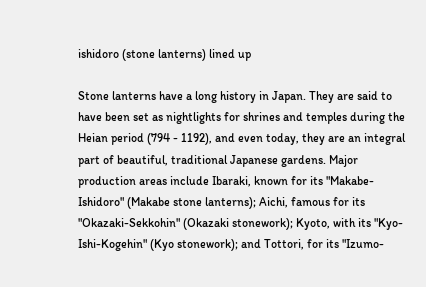ishidoro (stone lanterns) lined up

Stone lanterns have a long history in Japan. They are said to have been set as nightlights for shrines and temples during the Heian period (794 - 1192), and even today, they are an integral part of beautiful, traditional Japanese gardens. Major production areas include Ibaraki, known for its "Makabe-Ishidoro" (Makabe stone lanterns); Aichi, famous for its "Okazaki-Sekkohin" (Okazaki stonework); Kyoto, with its "Kyo-Ishi-Kogehin" (Kyo stonework); and Tottori, for its "Izumo-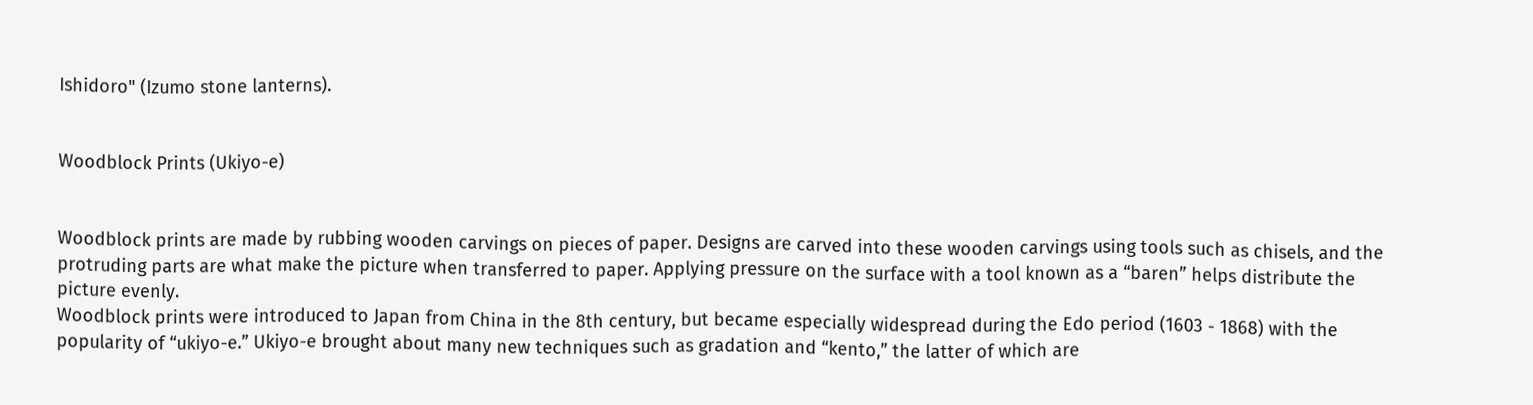Ishidoro" (Izumo stone lanterns).


Woodblock Prints (Ukiyo-e)


Woodblock prints are made by rubbing wooden carvings on pieces of paper. Designs are carved into these wooden carvings using tools such as chisels, and the protruding parts are what make the picture when transferred to paper. Applying pressure on the surface with a tool known as a “baren” helps distribute the picture evenly.
Woodblock prints were introduced to Japan from China in the 8th century, but became especially widespread during the Edo period (1603 - 1868) with the popularity of “ukiyo-e.” Ukiyo-e brought about many new techniques such as gradation and “kento,” the latter of which are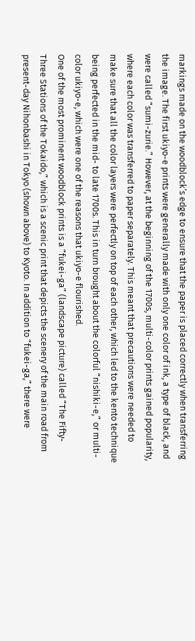markings made on the woodblock’s edge to ensure that the paper is placed correctly when transferring the image. The first ukiyo-e prints were generally made with only one color of ink, a type of black, and were called “sumi-zurie.” However, at the beginning of the 1700s, multi-color prints gained popularity, where each color was transferred to paper separately. This meant that precautions were needed to make sure that all the color layers were perfectly on top of each other, which led to the kento technique being perfected in the mid- to late 1700s. This in turn brought about the colorful “nishiki-e,” or multi-color ukiyo-e, which were one of the reasons that ukiyo-e flourished.
One of the most prominent woodblock prints is a “fukei-ga” (landscape picture) called “The Fifty-Three Stations of the Tokaido,” which is a scenic print that depicts the scenery of the main road from present-day Nihonbashi in Tokyo (shown above) to Kyoto. In addition to “fukei-ga,” there were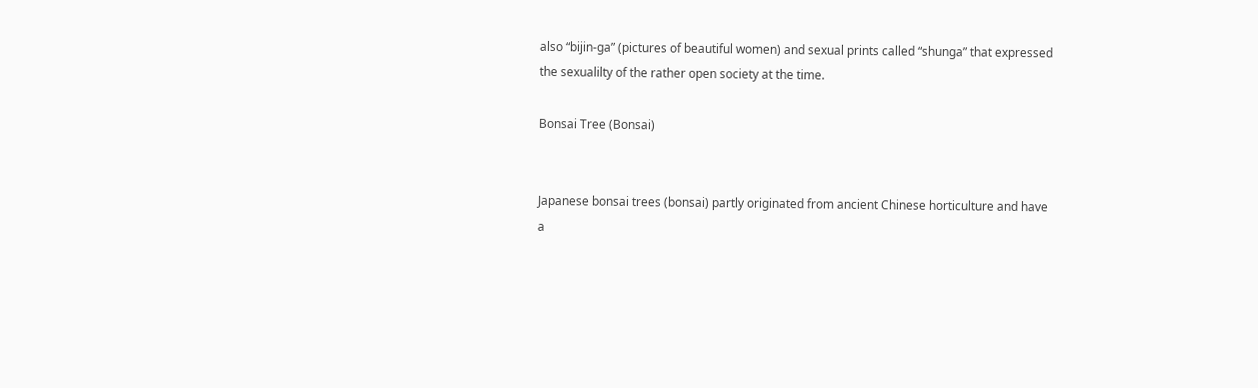also “bijin-ga” (pictures of beautiful women) and sexual prints called “shunga” that expressed the sexualilty of the rather open society at the time.

Bonsai Tree (Bonsai)


Japanese bonsai trees (bonsai) partly originated from ancient Chinese horticulture and have a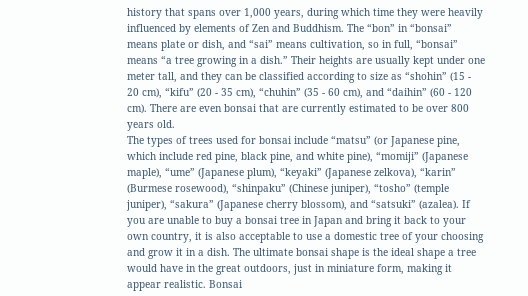history that spans over 1,000 years, during which time they were heavily influenced by elements of Zen and Buddhism. The “bon” in “bonsai” means plate or dish, and “sai” means cultivation, so in full, “bonsai” means “a tree growing in a dish.” Their heights are usually kept under one meter tall, and they can be classified according to size as “shohin” (15 - 20 cm), “kifu” (20 - 35 cm), “chuhin” (35 - 60 cm), and “daihin” (60 - 120 cm). There are even bonsai that are currently estimated to be over 800 years old.
The types of trees used for bonsai include “matsu” (or Japanese pine, which include red pine, black pine, and white pine), “momiji” (Japanese maple), “ume” (Japanese plum), “keyaki” (Japanese zelkova), “karin” (Burmese rosewood), “shinpaku” (Chinese juniper), “tosho” (temple juniper), “sakura” (Japanese cherry blossom), and “satsuki” (azalea). If you are unable to buy a bonsai tree in Japan and bring it back to your own country, it is also acceptable to use a domestic tree of your choosing and grow it in a dish. The ultimate bonsai shape is the ideal shape a tree would have in the great outdoors, just in miniature form, making it appear realistic. Bonsai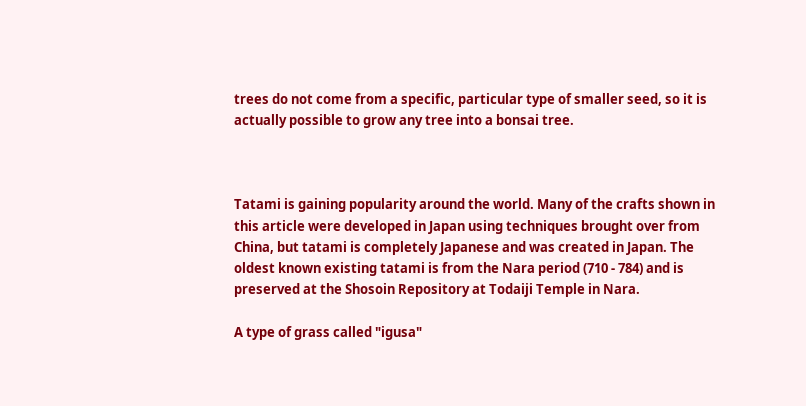trees do not come from a specific, particular type of smaller seed, so it is actually possible to grow any tree into a bonsai tree.



Tatami is gaining popularity around the world. Many of the crafts shown in this article were developed in Japan using techniques brought over from China, but tatami is completely Japanese and was created in Japan. The oldest known existing tatami is from the Nara period (710 - 784) and is preserved at the Shosoin Repository at Todaiji Temple in Nara.

A type of grass called "igusa"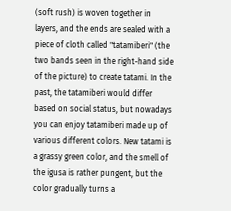(soft rush) is woven together in layers, and the ends are sealed with a piece of cloth called "tatamiberi" (the two bands seen in the right-hand side of the picture) to create tatami. In the past, the tatamiberi would differ based on social status, but nowadays you can enjoy tatamiberi made up of various different colors. New tatami is a grassy green color, and the smell of the igusa is rather pungent, but the color gradually turns a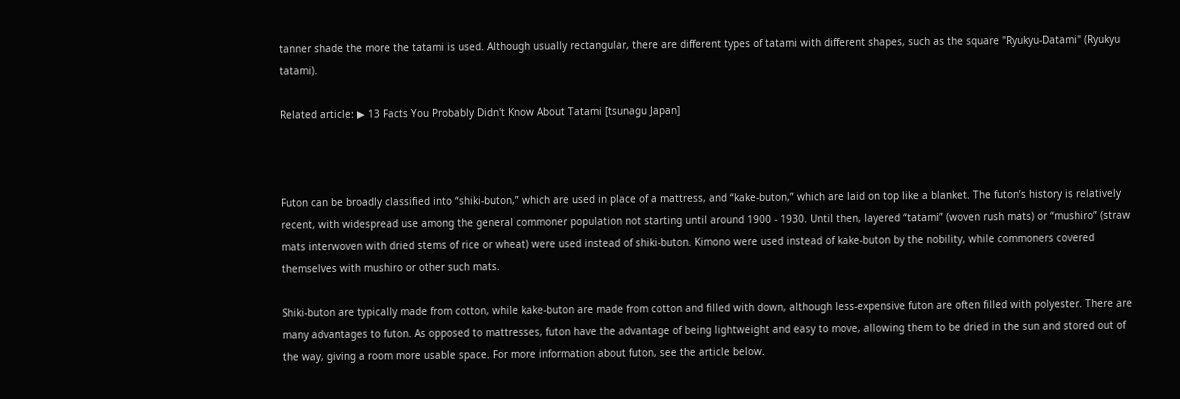tanner shade the more the tatami is used. Although usually rectangular, there are different types of tatami with different shapes, such as the square "Ryukyu-Datami" (Ryukyu tatami).

Related article: ▶ 13 Facts You Probably Didn't Know About Tatami [tsunagu Japan]



Futon can be broadly classified into “shiki-buton,” which are used in place of a mattress, and “kake-buton,” which are laid on top like a blanket. The futon’s history is relatively recent, with widespread use among the general commoner population not starting until around 1900 - 1930. Until then, layered “tatami” (woven rush mats) or “mushiro” (straw mats interwoven with dried stems of rice or wheat) were used instead of shiki-buton. Kimono were used instead of kake-buton by the nobility, while commoners covered themselves with mushiro or other such mats.

Shiki-buton are typically made from cotton, while kake-buton are made from cotton and filled with down, although less-expensive futon are often filled with polyester. There are many advantages to futon. As opposed to mattresses, futon have the advantage of being lightweight and easy to move, allowing them to be dried in the sun and stored out of the way, giving a room more usable space. For more information about futon, see the article below.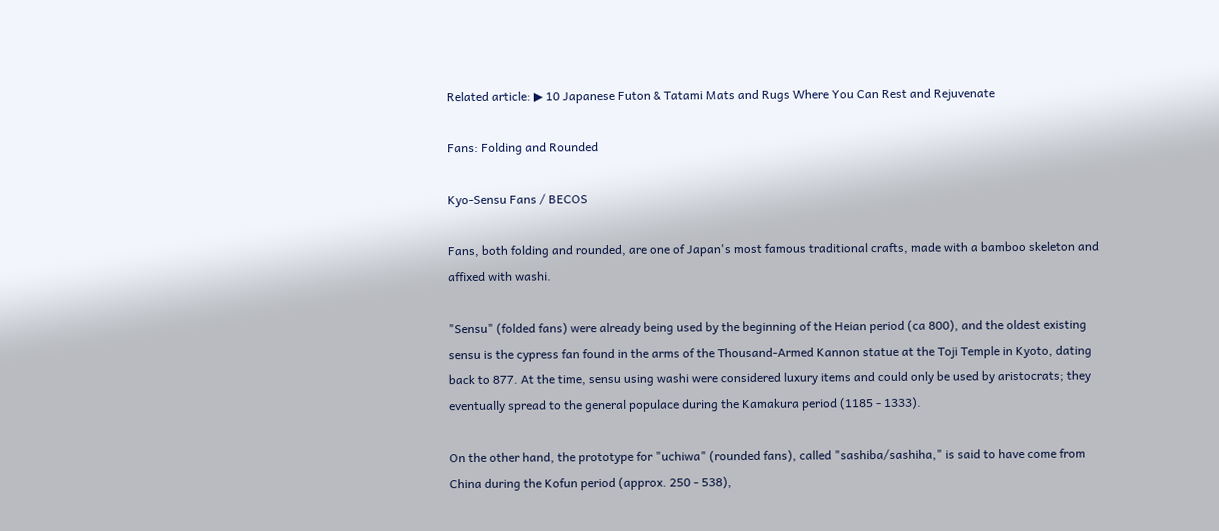Related article: ▶ 10 Japanese Futon & Tatami Mats and Rugs Where You Can Rest and Rejuvenate

Fans: Folding and Rounded

Kyo-Sensu Fans / BECOS

Fans, both folding and rounded, are one of Japan's most famous traditional crafts, made with a bamboo skeleton and affixed with washi.

"Sensu" (folded fans) were already being used by the beginning of the Heian period (ca 800), and the oldest existing sensu is the cypress fan found in the arms of the Thousand-Armed Kannon statue at the Toji Temple in Kyoto, dating back to 877. At the time, sensu using washi were considered luxury items and could only be used by aristocrats; they eventually spread to the general populace during the Kamakura period (1185 - 1333).

On the other hand, the prototype for "uchiwa" (rounded fans), called "sashiba/sashiha," is said to have come from China during the Kofun period (approx. 250 - 538),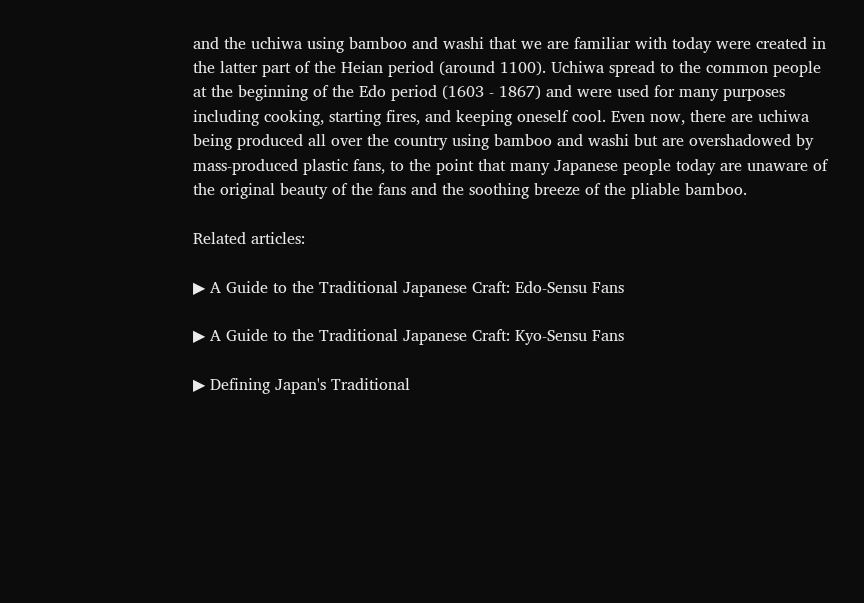and the uchiwa using bamboo and washi that we are familiar with today were created in the latter part of the Heian period (around 1100). Uchiwa spread to the common people at the beginning of the Edo period (1603 - 1867) and were used for many purposes including cooking, starting fires, and keeping oneself cool. Even now, there are uchiwa being produced all over the country using bamboo and washi but are overshadowed by mass-produced plastic fans, to the point that many Japanese people today are unaware of the original beauty of the fans and the soothing breeze of the pliable bamboo.

Related articles:

▶ A Guide to the Traditional Japanese Craft: Edo-Sensu Fans

▶ A Guide to the Traditional Japanese Craft: Kyo-Sensu Fans

▶ Defining Japan's Traditional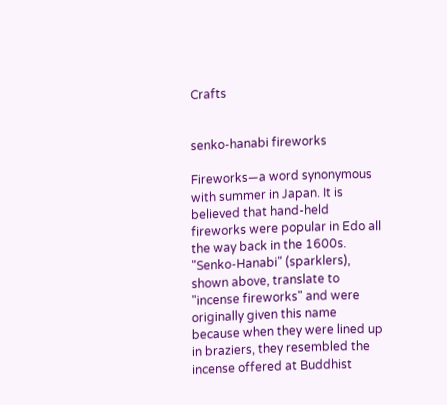Crafts


senko-hanabi fireworks

Fireworks—a word synonymous with summer in Japan. It is believed that hand-held fireworks were popular in Edo all the way back in the 1600s. "Senko-Hanabi" (sparklers), shown above, translate to "incense fireworks" and were originally given this name because when they were lined up in braziers, they resembled the incense offered at Buddhist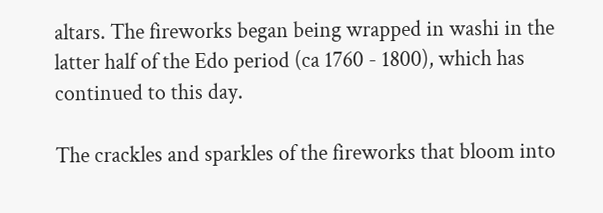altars. The fireworks began being wrapped in washi in the latter half of the Edo period (ca 1760 - 1800), which has continued to this day.

The crackles and sparkles of the fireworks that bloom into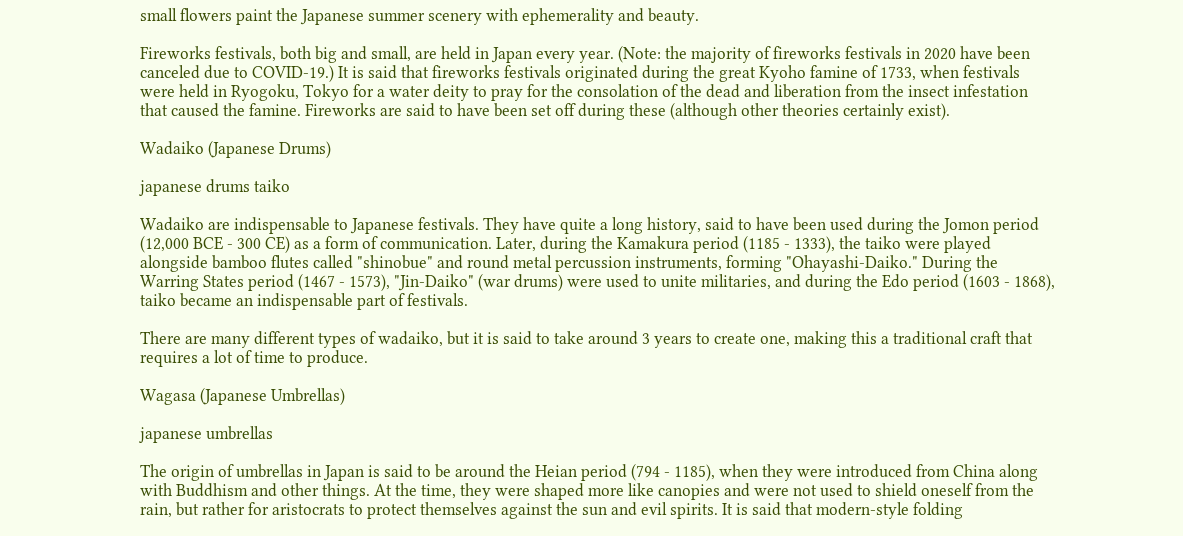small flowers paint the Japanese summer scenery with ephemerality and beauty.

Fireworks festivals, both big and small, are held in Japan every year. (Note: the majority of fireworks festivals in 2020 have been canceled due to COVID-19.) It is said that fireworks festivals originated during the great Kyoho famine of 1733, when festivals were held in Ryogoku, Tokyo for a water deity to pray for the consolation of the dead and liberation from the insect infestation that caused the famine. Fireworks are said to have been set off during these (although other theories certainly exist).

Wadaiko (Japanese Drums)

japanese drums taiko

Wadaiko are indispensable to Japanese festivals. They have quite a long history, said to have been used during the Jomon period (12,000 BCE - 300 CE) as a form of communication. Later, during the Kamakura period (1185 - 1333), the taiko were played alongside bamboo flutes called "shinobue" and round metal percussion instruments, forming "Ohayashi-Daiko." During the Warring States period (1467 - 1573), "Jin-Daiko" (war drums) were used to unite militaries, and during the Edo period (1603 - 1868), taiko became an indispensable part of festivals.

There are many different types of wadaiko, but it is said to take around 3 years to create one, making this a traditional craft that requires a lot of time to produce.

Wagasa (Japanese Umbrellas)

japanese umbrellas

The origin of umbrellas in Japan is said to be around the Heian period (794 - 1185), when they were introduced from China along with Buddhism and other things. At the time, they were shaped more like canopies and were not used to shield oneself from the rain, but rather for aristocrats to protect themselves against the sun and evil spirits. It is said that modern-style folding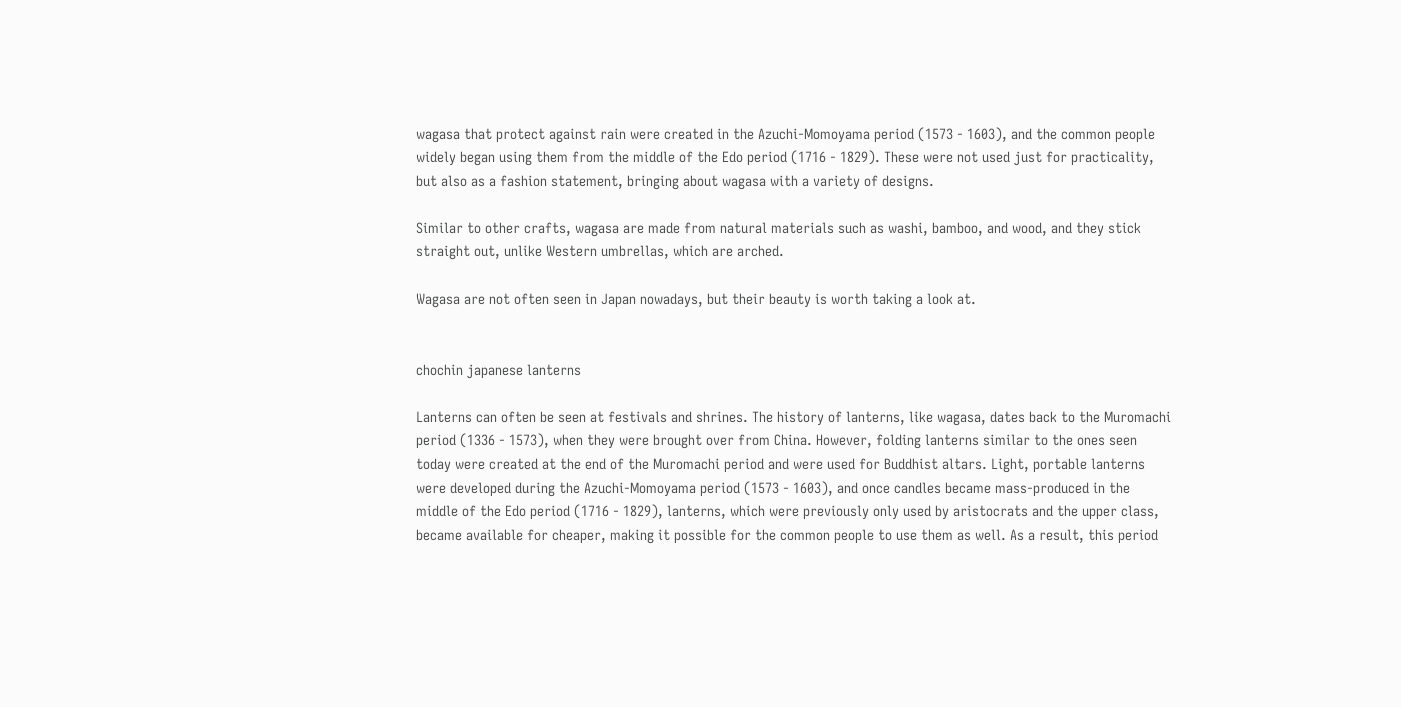wagasa that protect against rain were created in the Azuchi-Momoyama period (1573 - 1603), and the common people widely began using them from the middle of the Edo period (1716 - 1829). These were not used just for practicality, but also as a fashion statement, bringing about wagasa with a variety of designs.

Similar to other crafts, wagasa are made from natural materials such as washi, bamboo, and wood, and they stick straight out, unlike Western umbrellas, which are arched.

Wagasa are not often seen in Japan nowadays, but their beauty is worth taking a look at.


chochin japanese lanterns

Lanterns can often be seen at festivals and shrines. The history of lanterns, like wagasa, dates back to the Muromachi period (1336 - 1573), when they were brought over from China. However, folding lanterns similar to the ones seen today were created at the end of the Muromachi period and were used for Buddhist altars. Light, portable lanterns were developed during the Azuchi-Momoyama period (1573 - 1603), and once candles became mass-produced in the middle of the Edo period (1716 - 1829), lanterns, which were previously only used by aristocrats and the upper class, became available for cheaper, making it possible for the common people to use them as well. As a result, this period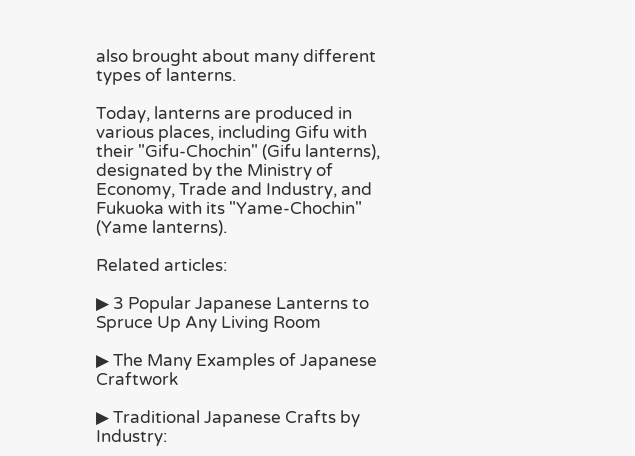also brought about many different types of lanterns.

Today, lanterns are produced in various places, including Gifu with their "Gifu-Chochin" (Gifu lanterns), designated by the Ministry of Economy, Trade and Industry, and Fukuoka with its "Yame-Chochin" (Yame lanterns).

Related articles:

▶ 3 Popular Japanese Lanterns to Spruce Up Any Living Room

▶ The Many Examples of Japanese Craftwork

▶ Traditional Japanese Crafts by Industry: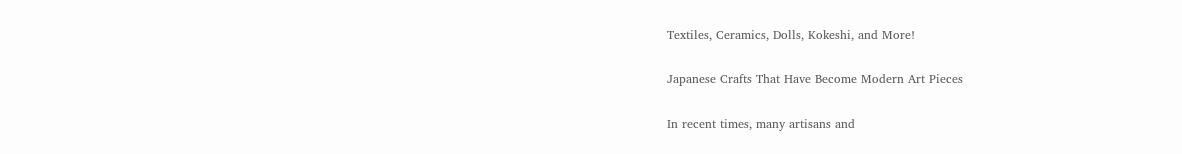Textiles, Ceramics, Dolls, Kokeshi, and More!

Japanese Crafts That Have Become Modern Art Pieces

In recent times, many artisans and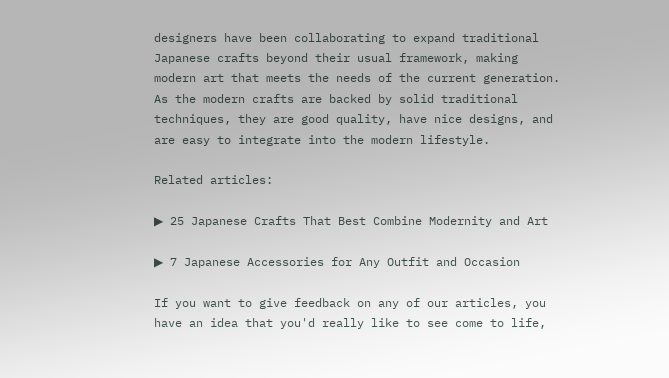designers have been collaborating to expand traditional Japanese crafts beyond their usual framework, making modern art that meets the needs of the current generation. As the modern crafts are backed by solid traditional techniques, they are good quality, have nice designs, and are easy to integrate into the modern lifestyle.

Related articles:

▶ 25 Japanese Crafts That Best Combine Modernity and Art

▶ 7 Japanese Accessories for Any Outfit and Occasion

If you want to give feedback on any of our articles, you have an idea that you'd really like to see come to life,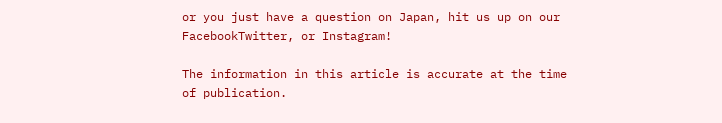or you just have a question on Japan, hit us up on our FacebookTwitter, or Instagram!

The information in this article is accurate at the time of publication.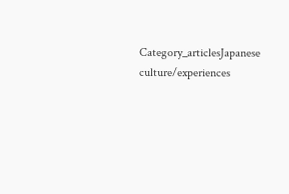Category_articlesJapanese culture/experiences